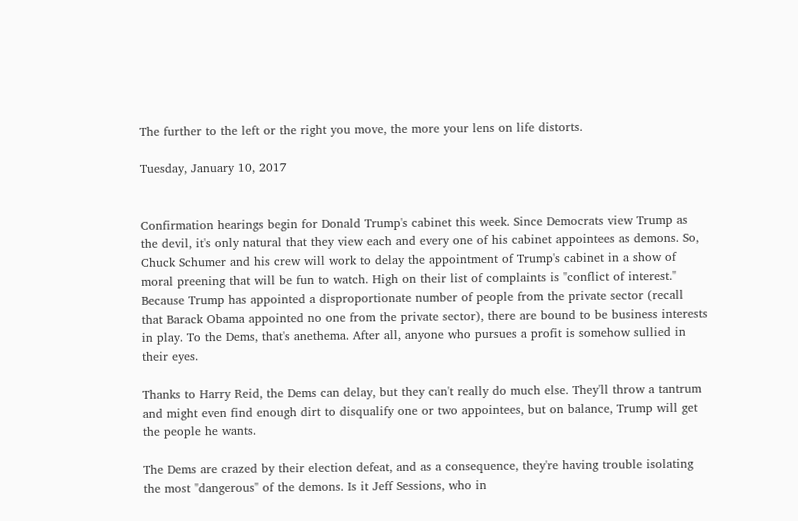The further to the left or the right you move, the more your lens on life distorts.

Tuesday, January 10, 2017


Confirmation hearings begin for Donald Trump's cabinet this week. Since Democrats view Trump as the devil, it's only natural that they view each and every one of his cabinet appointees as demons. So, Chuck Schumer and his crew will work to delay the appointment of Trump's cabinet in a show of moral preening that will be fun to watch. High on their list of complaints is "conflict of interest." Because Trump has appointed a disproportionate number of people from the private sector (recall that Barack Obama appointed no one from the private sector), there are bound to be business interests in play. To the Dems, that's anethema. After all, anyone who pursues a profit is somehow sullied in their eyes.

Thanks to Harry Reid, the Dems can delay, but they can't really do much else. They'll throw a tantrum and might even find enough dirt to disqualify one or two appointees, but on balance, Trump will get the people he wants.

The Dems are crazed by their election defeat, and as a consequence, they're having trouble isolating the most "dangerous" of the demons. Is it Jeff Sessions, who in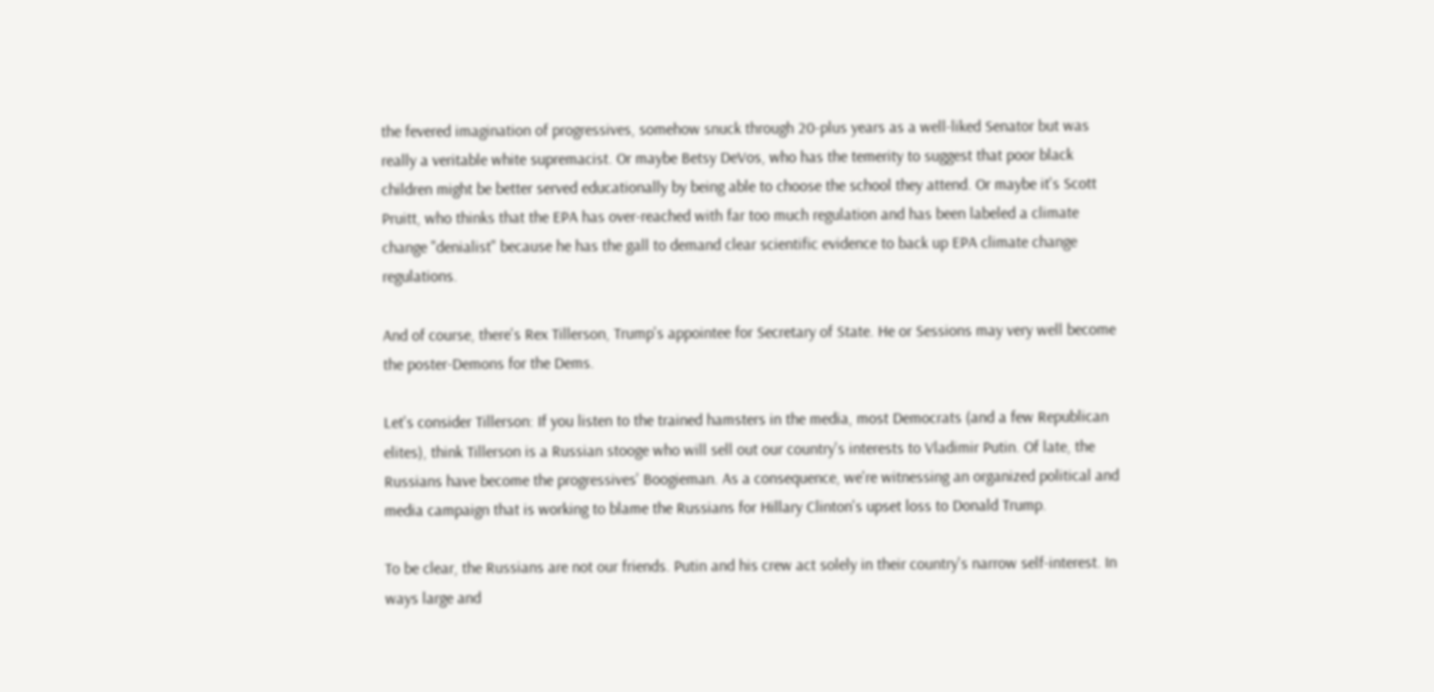the fevered imagination of progressives, somehow snuck through 20-plus years as a well-liked Senator but was really a veritable white supremacist. Or maybe Betsy DeVos, who has the temerity to suggest that poor black children might be better served educationally by being able to choose the school they attend. Or maybe it's Scott Pruitt, who thinks that the EPA has over-reached with far too much regulation and has been labeled a climate change "denialist" because he has the gall to demand clear scientific evidence to back up EPA climate change regulations.

And of course, there's Rex Tillerson, Trump's appointee for Secretary of State. He or Sessions may very well become the poster-Demons for the Dems.

Let's consider Tillerson: If you listen to the trained hamsters in the media, most Democrats (and a few Republican elites), think Tillerson is a Russian stooge who will sell out our country's interests to Vladimir Putin. Of late, the Russians have become the progressives' Boogieman. As a consequence, we're witnessing an organized political and media campaign that is working to blame the Russians for Hillary Clinton's upset loss to Donald Trump.

To be clear, the Russians are not our friends. Putin and his crew act solely in their country's narrow self-interest. In ways large and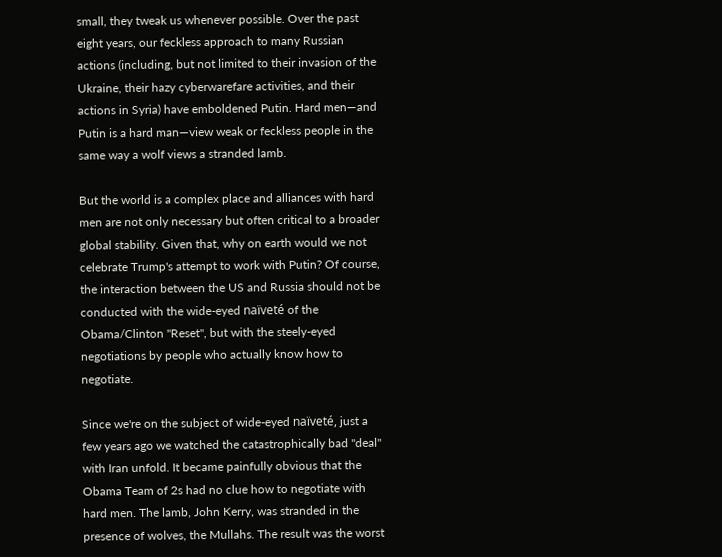small, they tweak us whenever possible. Over the past eight years, our feckless approach to many Russian actions (including, but not limited to their invasion of the Ukraine, their hazy cyberwarefare activities, and their actions in Syria) have emboldened Putin. Hard men—and Putin is a hard man—view weak or feckless people in the same way a wolf views a stranded lamb.

But the world is a complex place and alliances with hard men are not only necessary but often critical to a broader global stability. Given that, why on earth would we not celebrate Trump's attempt to work with Putin? Of course, the interaction between the US and Russia should not be conducted with the wide-eyed naïveté of the Obama/Clinton "Reset", but with the steely-eyed negotiations by people who actually know how to negotiate.

Since we're on the subject of wide-eyed naïveté, just a few years ago we watched the catastrophically bad "deal" with Iran unfold. It became painfully obvious that the Obama Team of 2s had no clue how to negotiate with hard men. The lamb, John Kerry, was stranded in the presence of wolves, the Mullahs. The result was the worst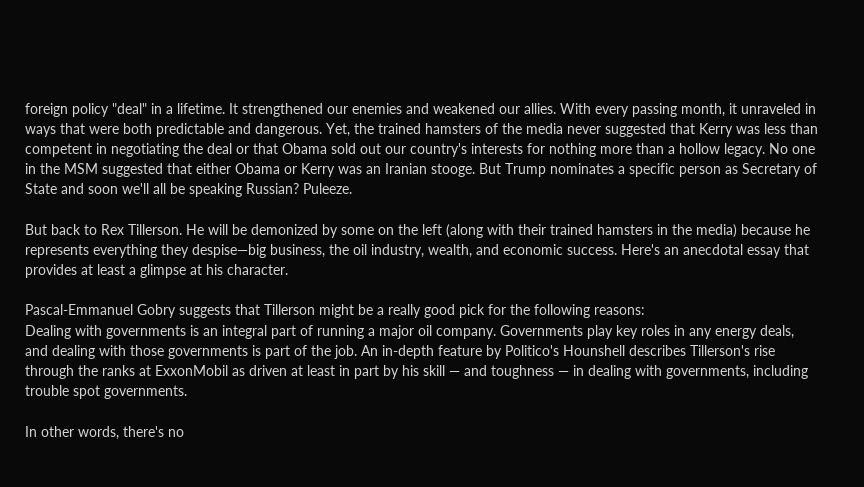foreign policy "deal" in a lifetime. It strengthened our enemies and weakened our allies. With every passing month, it unraveled in ways that were both predictable and dangerous. Yet, the trained hamsters of the media never suggested that Kerry was less than competent in negotiating the deal or that Obama sold out our country's interests for nothing more than a hollow legacy. No one in the MSM suggested that either Obama or Kerry was an Iranian stooge. But Trump nominates a specific person as Secretary of State and soon we'll all be speaking Russian? Puleeze.

But back to Rex Tillerson. He will be demonized by some on the left (along with their trained hamsters in the media) because he represents everything they despise—big business, the oil industry, wealth, and economic success. Here's an anecdotal essay that provides at least a glimpse at his character.

Pascal-Emmanuel Gobry suggests that Tillerson might be a really good pick for the following reasons:
Dealing with governments is an integral part of running a major oil company. Governments play key roles in any energy deals, and dealing with those governments is part of the job. An in-depth feature by Politico's Hounshell describes Tillerson's rise through the ranks at ExxonMobil as driven at least in part by his skill — and toughness — in dealing with governments, including trouble spot governments.

In other words, there's no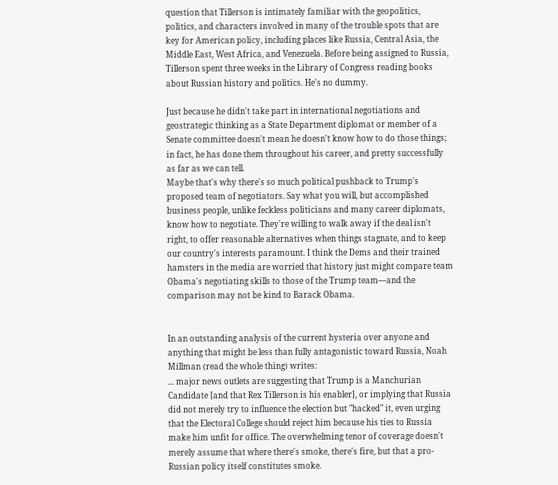question that Tillerson is intimately familiar with the geopolitics, politics, and characters involved in many of the trouble spots that are key for American policy, including places like Russia, Central Asia, the Middle East, West Africa, and Venezuela. Before being assigned to Russia, Tillerson spent three weeks in the Library of Congress reading books about Russian history and politics. He's no dummy.

Just because he didn't take part in international negotiations and geostrategic thinking as a State Department diplomat or member of a Senate committee doesn't mean he doesn't know how to do those things; in fact, he has done them throughout his career, and pretty successfully as far as we can tell.
Maybe that's why there's so much political pushback to Trump's proposed team of negotiators. Say what you will, but accomplished business people, unlike feckless politicians and many career diplomats, know how to negotiate. They're willing to walk away if the deal isn't right, to offer reasonable alternatives when things stagnate, and to keep our country's interests paramount. I think the Dems and their trained hamsters in the media are worried that history just might compare team Obama's negotiating skills to those of the Trump team—and the comparison may not be kind to Barack Obama.


In an outstanding analysis of the current hysteria over anyone and anything that might be less than fully antagonistic toward Russia, Noah Millman (read the whole thing) writes:
... major news outlets are suggesting that Trump is a Manchurian Candidate [and that Rex Tillerson is his enabler], or implying that Russia did not merely try to influence the election but "hacked" it, even urging that the Electoral College should reject him because his ties to Russia make him unfit for office. The overwhelming tenor of coverage doesn't merely assume that where there's smoke, there's fire, but that a pro-Russian policy itself constitutes smoke.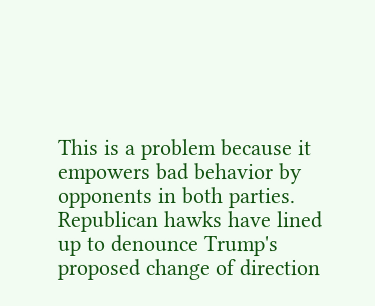This is a problem because it empowers bad behavior by opponents in both parties. Republican hawks have lined up to denounce Trump's proposed change of direction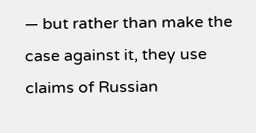— but rather than make the case against it, they use claims of Russian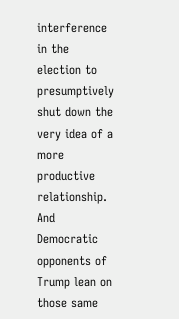interference in the election to presumptively shut down the very idea of a more productive relationship. And Democratic opponents of Trump lean on those same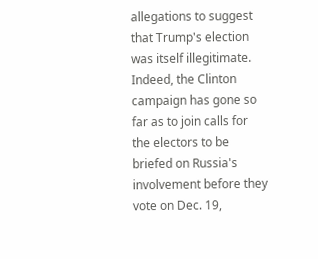allegations to suggest that Trump's election was itself illegitimate. Indeed, the Clinton campaign has gone so far as to join calls for the electors to be briefed on Russia's involvement before they vote on Dec. 19,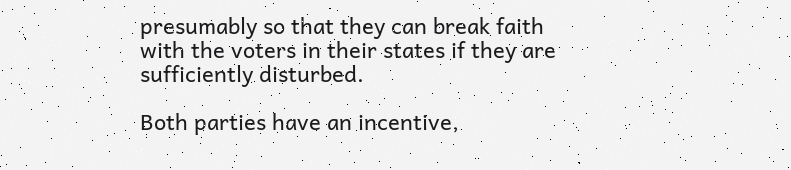presumably so that they can break faith with the voters in their states if they are sufficiently disturbed.

Both parties have an incentive,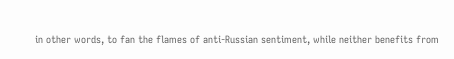in other words, to fan the flames of anti-Russian sentiment, while neither benefits from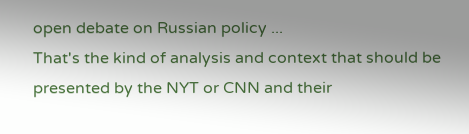open debate on Russian policy ...
That's the kind of analysis and context that should be presented by the NYT or CNN and their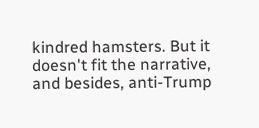kindred hamsters. But it doesn't fit the narrative, and besides, anti-Trump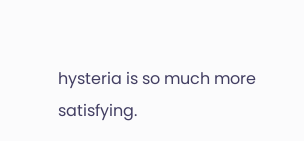hysteria is so much more satisfying.